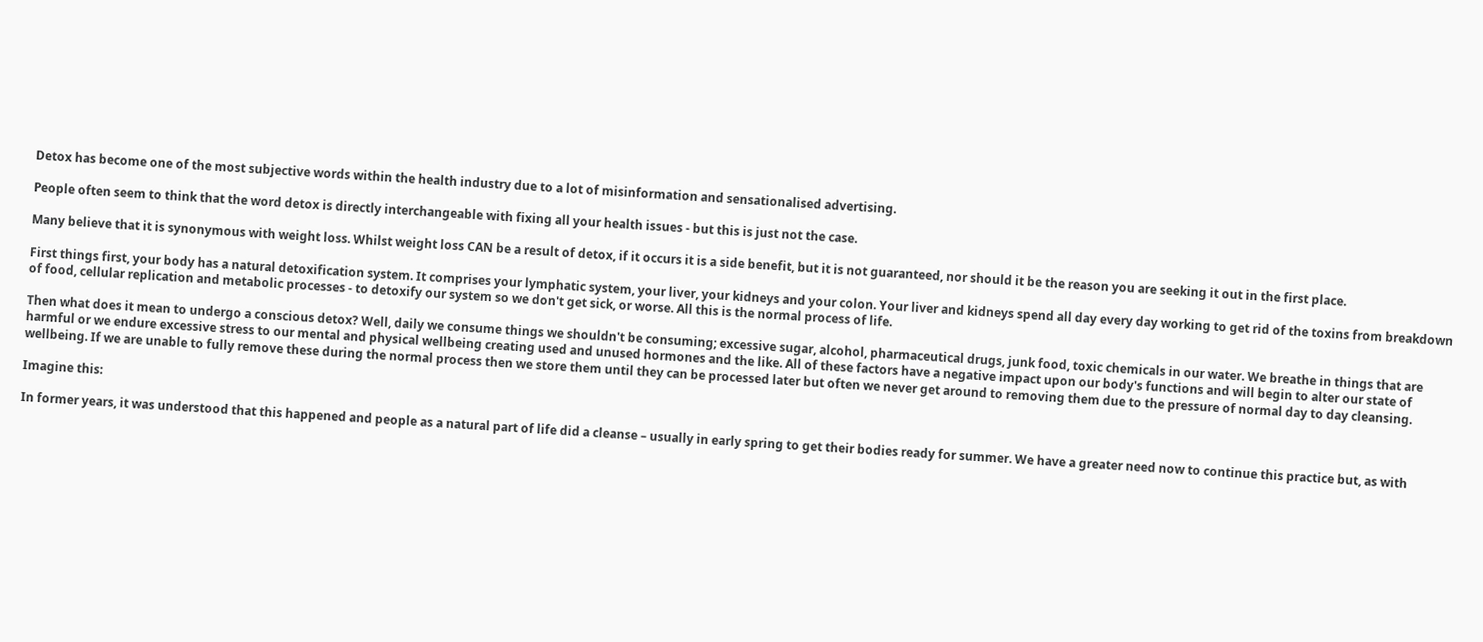Detox has become one of the most subjective words within the health industry due to a lot of misinformation and sensationalised advertising.

People often seem to think that the word detox is directly interchangeable with fixing all your health issues - but this is just not the case.

Many believe that it is synonymous with weight loss. Whilst weight loss CAN be a result of detox, if it occurs it is a side benefit, but it is not guaranteed, nor should it be the reason you are seeking it out in the first place.

First things first, your body has a natural detoxification system. It comprises your lymphatic system, your liver, your kidneys and your colon. Your liver and kidneys spend all day every day working to get rid of the toxins from breakdown of food, cellular replication and metabolic processes - to detoxify our system so we don't get sick, or worse. All this is the normal process of life.

Then what does it mean to undergo a conscious detox? Well, daily we consume things we shouldn't be consuming; excessive sugar, alcohol, pharmaceutical drugs, junk food, toxic chemicals in our water. We breathe in things that are harmful or we endure excessive stress to our mental and physical wellbeing creating used and unused hormones and the like. All of these factors have a negative impact upon our body's functions and will begin to alter our state of wellbeing. If we are unable to fully remove these during the normal process then we store them until they can be processed later but often we never get around to removing them due to the pressure of normal day to day cleansing.

Imagine this:

In former years, it was understood that this happened and people as a natural part of life did a cleanse – usually in early spring to get their bodies ready for summer. We have a greater need now to continue this practice but, as with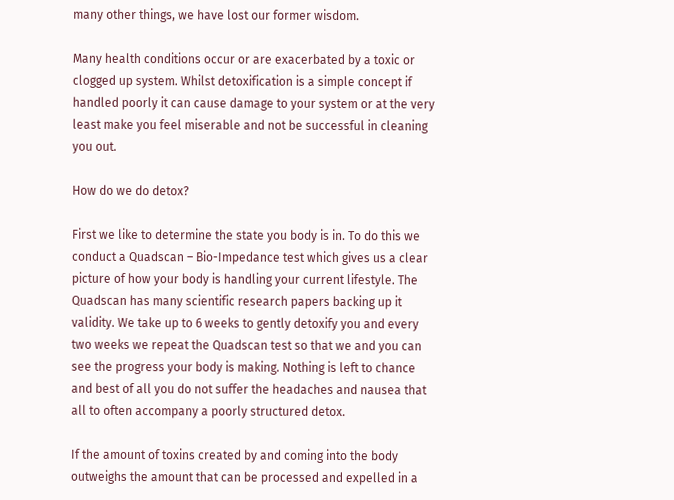many other things, we have lost our former wisdom.

Many health conditions occur or are exacerbated by a toxic or clogged up system. Whilst detoxification is a simple concept if handled poorly it can cause damage to your system or at the very least make you feel miserable and not be successful in cleaning you out.

How do we do detox?

First we like to determine the state you body is in. To do this we conduct a Quadscan – Bio-Impedance test which gives us a clear picture of how your body is handling your current lifestyle. The Quadscan has many scientific research papers backing up it validity. We take up to 6 weeks to gently detoxify you and every two weeks we repeat the Quadscan test so that we and you can see the progress your body is making. Nothing is left to chance and best of all you do not suffer the headaches and nausea that all to often accompany a poorly structured detox.

If the amount of toxins created by and coming into the body outweighs the amount that can be processed and expelled in a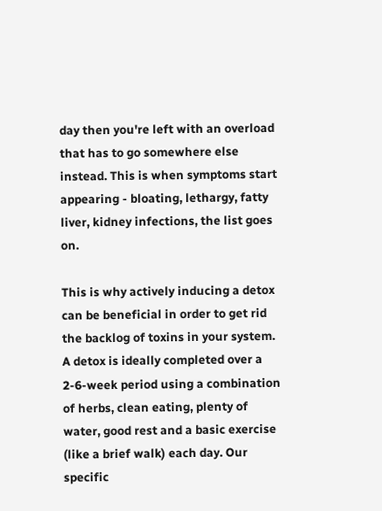day then you're left with an overload that has to go somewhere else instead. This is when symptoms start appearing - bloating, lethargy, fatty liver, kidney infections, the list goes on.

This is why actively inducing a detox can be beneficial in order to get rid the backlog of toxins in your system.  A detox is ideally completed over a 2-6-week period using a combination of herbs, clean eating, plenty of water, good rest and a basic exercise (like a brief walk) each day. Our specific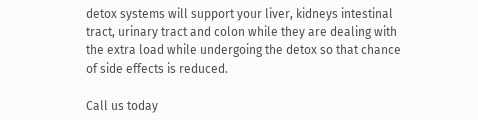detox systems will support your liver, kidneys intestinal tract, urinary tract and colon while they are dealing with the extra load while undergoing the detox so that chance of side effects is reduced.

Call us today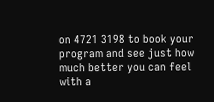on 4721 3198 to book your program and see just how much better you can feel with a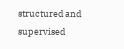structured and supervised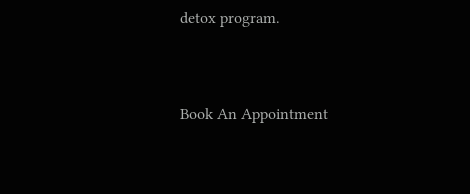detox program.


Book An Appointment